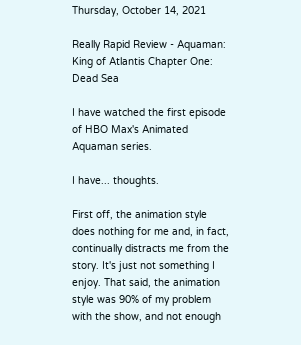Thursday, October 14, 2021

Really Rapid Review - Aquaman: King of Atlantis Chapter One: Dead Sea

I have watched the first episode of HBO Max's Animated Aquaman series.

I have... thoughts.

First off, the animation style does nothing for me and, in fact, continually distracts me from the story. It's just not something I enjoy. That said, the animation style was 90% of my problem with the show, and not enough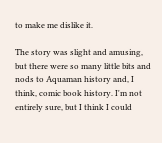to make me dislike it.

The story was slight and amusing, but there were so many little bits and nods to Aquaman history and, I think, comic book history. I'm not entirely sure, but I think I could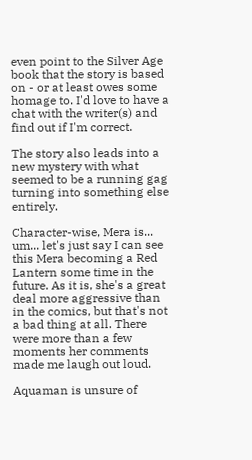even point to the Silver Age book that the story is based on - or at least owes some homage to. I'd love to have a chat with the writer(s) and find out if I'm correct.

The story also leads into a new mystery with what seemed to be a running gag turning into something else entirely.

Character-wise, Mera is... um... let's just say I can see this Mera becoming a Red Lantern some time in the future. As it is, she's a great deal more aggressive than in the comics, but that's not a bad thing at all. There were more than a few moments her comments made me laugh out loud.

Aquaman is unsure of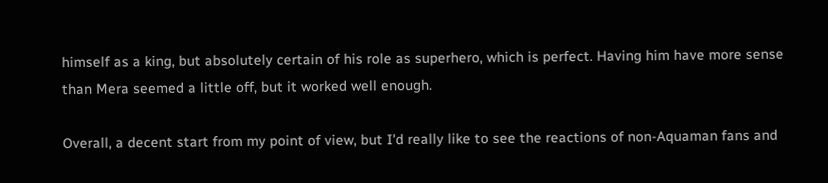himself as a king, but absolutely certain of his role as superhero, which is perfect. Having him have more sense than Mera seemed a little off, but it worked well enough.

Overall, a decent start from my point of view, but I'd really like to see the reactions of non-Aquaman fans and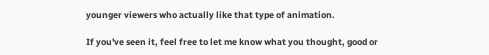younger viewers who actually like that type of animation.

If you've seen it, feel free to let me know what you thought, good or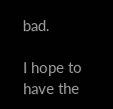bad.

I hope to have the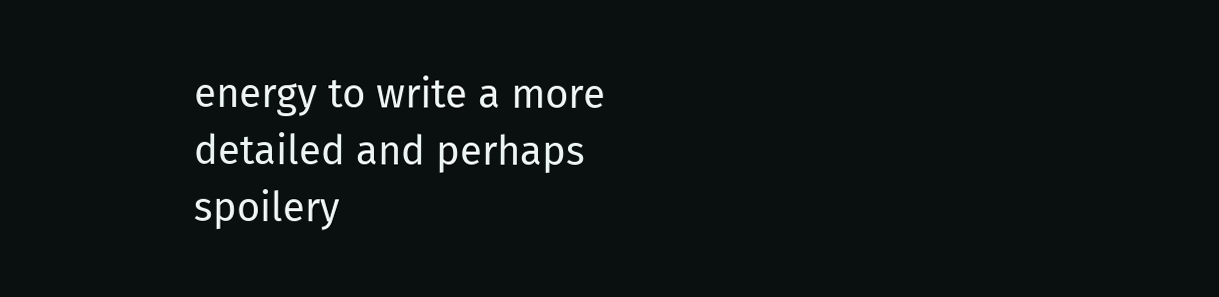energy to write a more detailed and perhaps spoilery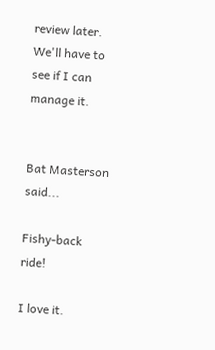review later. We'll have to see if I can manage it.


Bat Masterson said...

Fishy-back ride!

I love it.